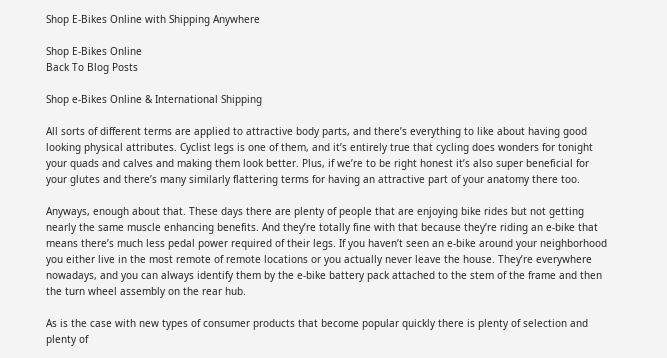Shop E-Bikes Online with Shipping Anywhere

Shop E-Bikes Online
Back To Blog Posts

Shop e-Bikes Online & International Shipping

All sorts of different terms are applied to attractive body parts, and there’s everything to like about having good looking physical attributes. Cyclist legs is one of them, and it’s entirely true that cycling does wonders for tonight your quads and calves and making them look better. Plus, if we’re to be right honest it’s also super beneficial for your glutes and there’s many similarly flattering terms for having an attractive part of your anatomy there too.

Anyways, enough about that. These days there are plenty of people that are enjoying bike rides but not getting nearly the same muscle enhancing benefits. And they’re totally fine with that because they’re riding an e-bike that means there’s much less pedal power required of their legs. If you haven’t seen an e-bike around your neighborhood you either live in the most remote of remote locations or you actually never leave the house. They’re everywhere nowadays, and you can always identify them by the e-bike battery pack attached to the stem of the frame and then the turn wheel assembly on the rear hub.

As is the case with new types of consumer products that become popular quickly there is plenty of selection and plenty of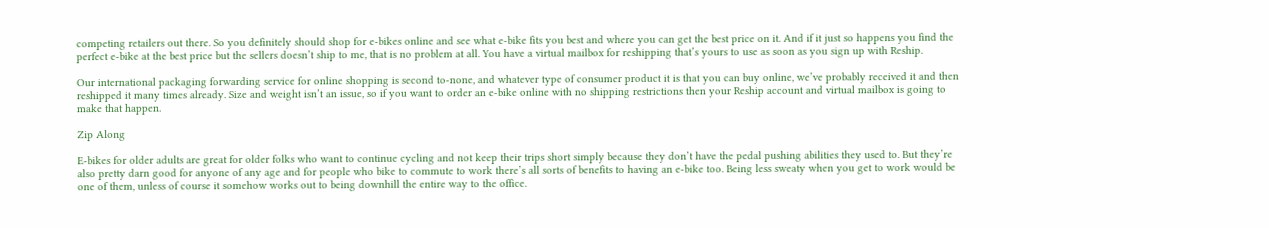competing retailers out there. So you definitely should shop for e-bikes online and see what e-bike fits you best and where you can get the best price on it. And if it just so happens you find the perfect e-bike at the best price but the sellers doesn’t ship to me, that is no problem at all. You have a virtual mailbox for reshipping that’s yours to use as soon as you sign up with Reship.

Our international packaging forwarding service for online shopping is second to-none, and whatever type of consumer product it is that you can buy online, we’ve probably received it and then reshipped it many times already. Size and weight isn’t an issue, so if you want to order an e-bike online with no shipping restrictions then your Reship account and virtual mailbox is going to make that happen.

Zip Along

E-bikes for older adults are great for older folks who want to continue cycling and not keep their trips short simply because they don’t have the pedal pushing abilities they used to. But they’re also pretty darn good for anyone of any age and for people who bike to commute to work there’s all sorts of benefits to having an e-bike too. Being less sweaty when you get to work would be one of them, unless of course it somehow works out to being downhill the entire way to the office.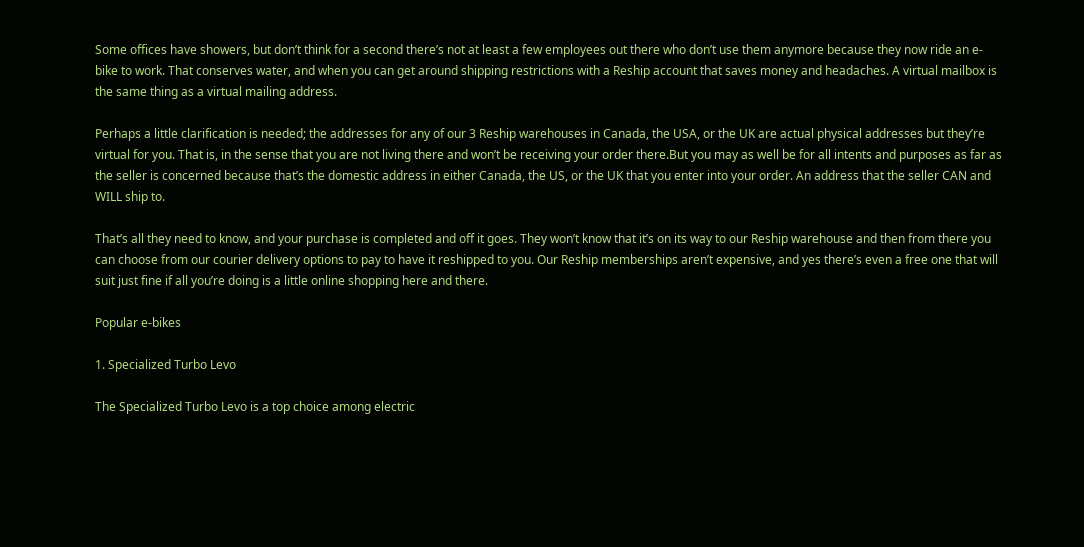Some offices have showers, but don’t think for a second there’s not at least a few employees out there who don’t use them anymore because they now ride an e-bike to work. That conserves water, and when you can get around shipping restrictions with a Reship account that saves money and headaches. A virtual mailbox is the same thing as a virtual mailing address.

Perhaps a little clarification is needed; the addresses for any of our 3 Reship warehouses in Canada, the USA, or the UK are actual physical addresses but they’re virtual for you. That is, in the sense that you are not living there and won’t be receiving your order there.But you may as well be for all intents and purposes as far as the seller is concerned because that’s the domestic address in either Canada, the US, or the UK that you enter into your order. An address that the seller CAN and WILL ship to.

That’s all they need to know, and your purchase is completed and off it goes. They won’t know that it’s on its way to our Reship warehouse and then from there you can choose from our courier delivery options to pay to have it reshipped to you. Our Reship memberships aren’t expensive, and yes there’s even a free one that will suit just fine if all you’re doing is a little online shopping here and there.

Popular e-bikes

1. Specialized Turbo Levo

The Specialized Turbo Levo is a top choice among electric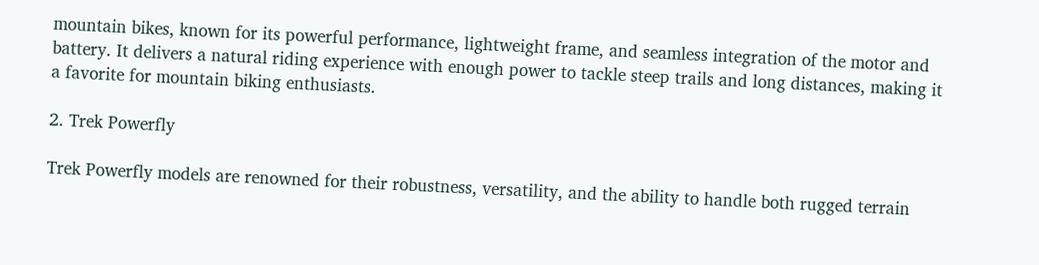mountain bikes, known for its powerful performance, lightweight frame, and seamless integration of the motor and battery. It delivers a natural riding experience with enough power to tackle steep trails and long distances, making it a favorite for mountain biking enthusiasts.

2. Trek Powerfly

Trek Powerfly models are renowned for their robustness, versatility, and the ability to handle both rugged terrain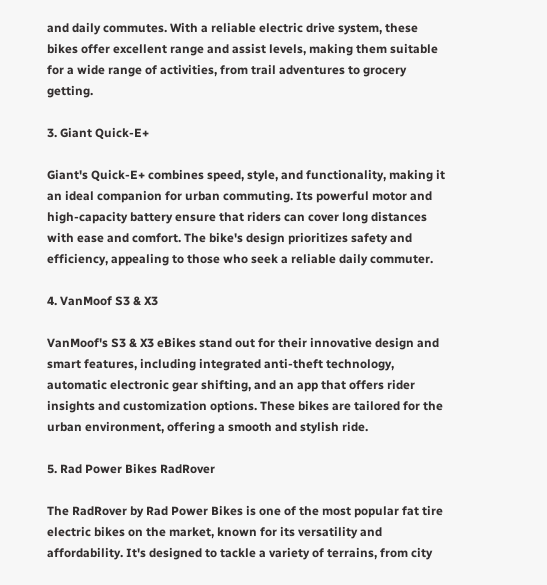and daily commutes. With a reliable electric drive system, these bikes offer excellent range and assist levels, making them suitable for a wide range of activities, from trail adventures to grocery getting.

3. Giant Quick-E+

Giant's Quick-E+ combines speed, style, and functionality, making it an ideal companion for urban commuting. Its powerful motor and high-capacity battery ensure that riders can cover long distances with ease and comfort. The bike's design prioritizes safety and efficiency, appealing to those who seek a reliable daily commuter.

4. VanMoof S3 & X3

VanMoof's S3 & X3 eBikes stand out for their innovative design and smart features, including integrated anti-theft technology, automatic electronic gear shifting, and an app that offers rider insights and customization options. These bikes are tailored for the urban environment, offering a smooth and stylish ride.

5. Rad Power Bikes RadRover

The RadRover by Rad Power Bikes is one of the most popular fat tire electric bikes on the market, known for its versatility and affordability. It's designed to tackle a variety of terrains, from city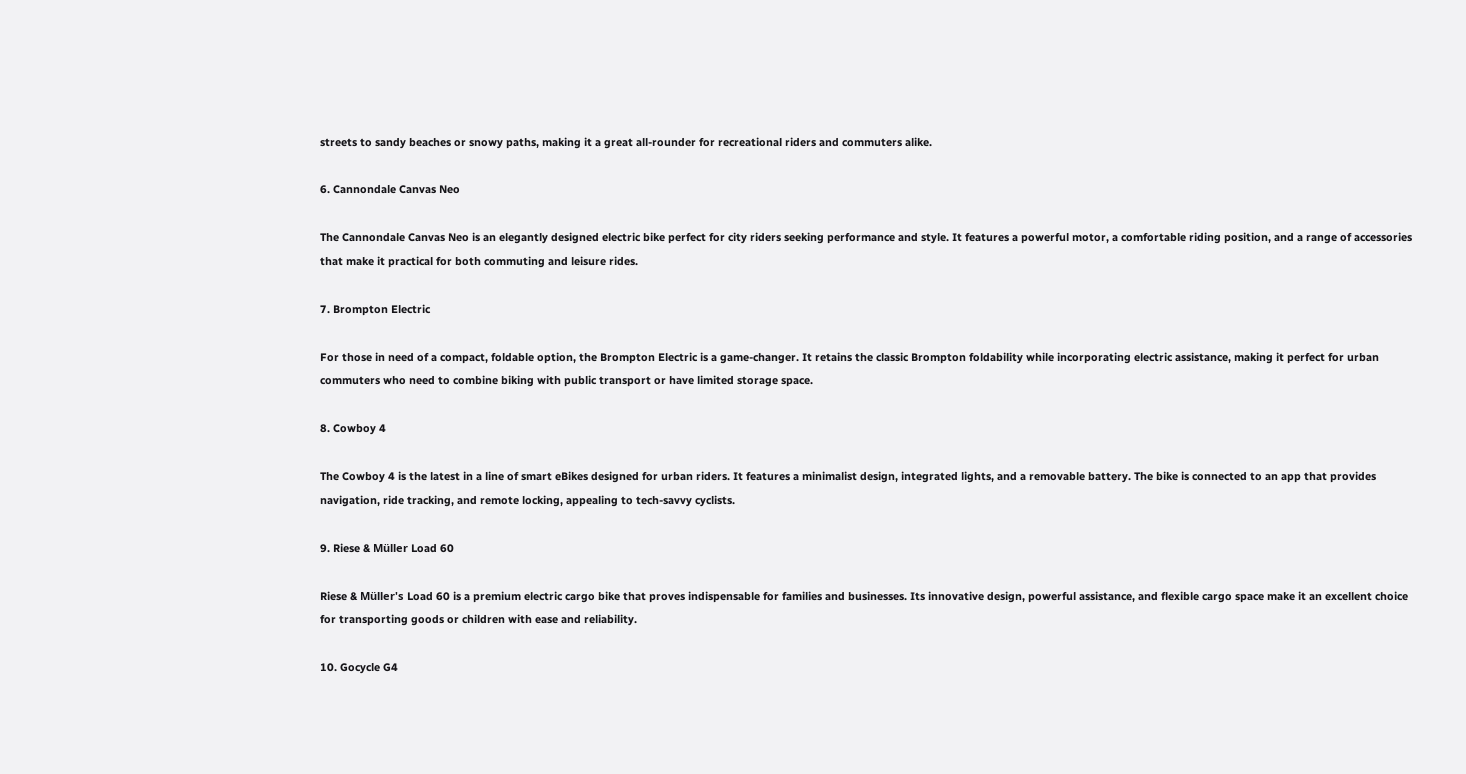streets to sandy beaches or snowy paths, making it a great all-rounder for recreational riders and commuters alike.

6. Cannondale Canvas Neo

The Cannondale Canvas Neo is an elegantly designed electric bike perfect for city riders seeking performance and style. It features a powerful motor, a comfortable riding position, and a range of accessories that make it practical for both commuting and leisure rides.

7. Brompton Electric

For those in need of a compact, foldable option, the Brompton Electric is a game-changer. It retains the classic Brompton foldability while incorporating electric assistance, making it perfect for urban commuters who need to combine biking with public transport or have limited storage space.

8. Cowboy 4

The Cowboy 4 is the latest in a line of smart eBikes designed for urban riders. It features a minimalist design, integrated lights, and a removable battery. The bike is connected to an app that provides navigation, ride tracking, and remote locking, appealing to tech-savvy cyclists.

9. Riese & Müller Load 60

Riese & Müller's Load 60 is a premium electric cargo bike that proves indispensable for families and businesses. Its innovative design, powerful assistance, and flexible cargo space make it an excellent choice for transporting goods or children with ease and reliability.

10. Gocycle G4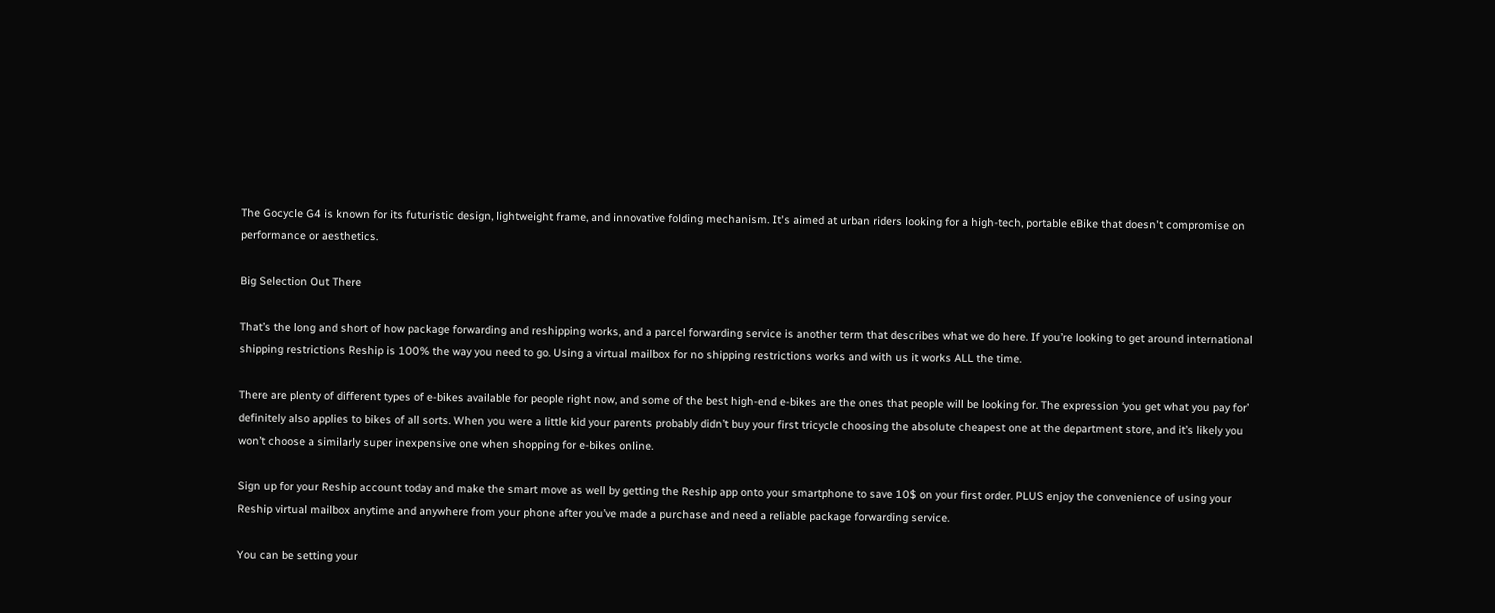The Gocycle G4 is known for its futuristic design, lightweight frame, and innovative folding mechanism. It's aimed at urban riders looking for a high-tech, portable eBike that doesn't compromise on performance or aesthetics.

Big Selection Out There

That’s the long and short of how package forwarding and reshipping works, and a parcel forwarding service is another term that describes what we do here. If you’re looking to get around international shipping restrictions Reship is 100% the way you need to go. Using a virtual mailbox for no shipping restrictions works and with us it works ALL the time.

There are plenty of different types of e-bikes available for people right now, and some of the best high-end e-bikes are the ones that people will be looking for. The expression ‘you get what you pay for’ definitely also applies to bikes of all sorts. When you were a little kid your parents probably didn’t buy your first tricycle choosing the absolute cheapest one at the department store, and it’s likely you won’t choose a similarly super inexpensive one when shopping for e-bikes online.

Sign up for your Reship account today and make the smart move as well by getting the Reship app onto your smartphone to save 10$ on your first order. PLUS enjoy the convenience of using your Reship virtual mailbox anytime and anywhere from your phone after you’ve made a purchase and need a reliable package forwarding service.

You can be setting your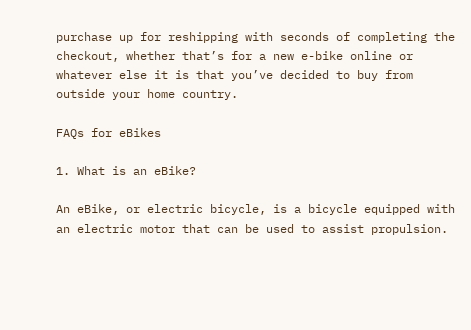purchase up for reshipping with seconds of completing the checkout, whether that’s for a new e-bike online or whatever else it is that you’ve decided to buy from outside your home country.

FAQs for eBikes

1. What is an eBike?

An eBike, or electric bicycle, is a bicycle equipped with an electric motor that can be used to assist propulsion.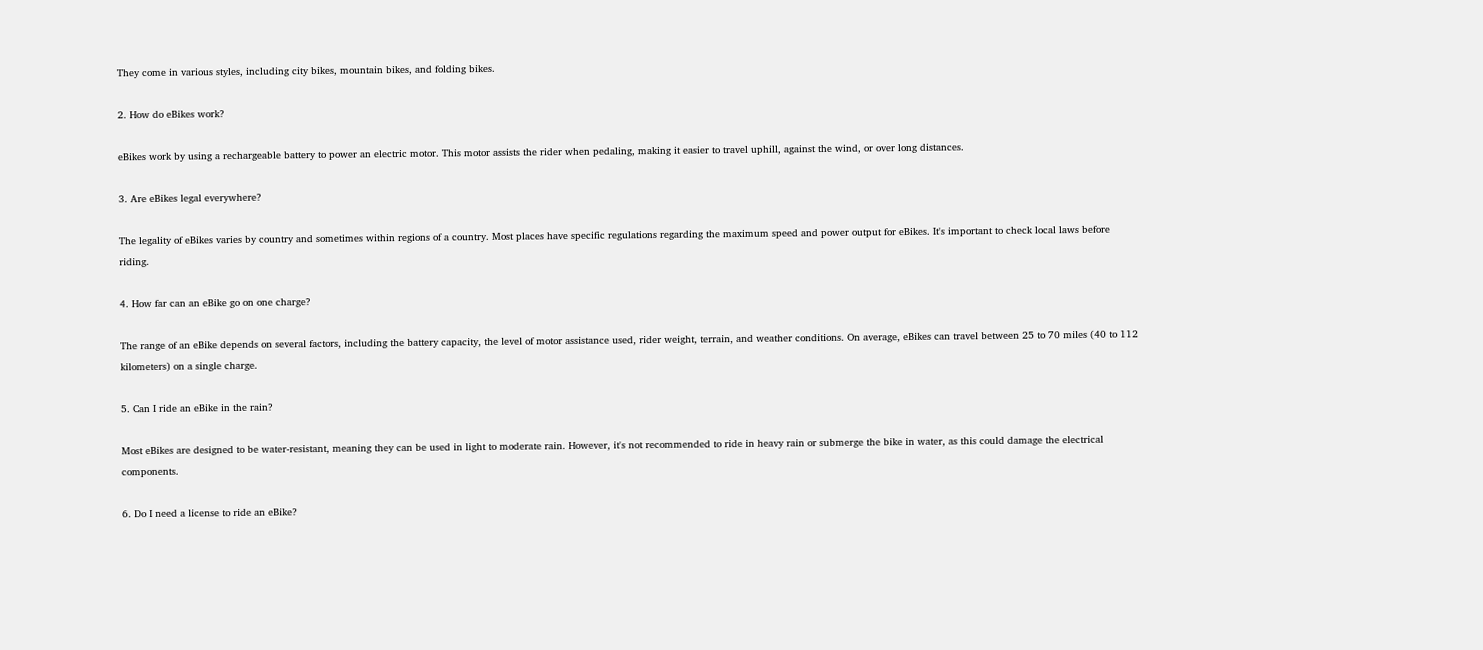They come in various styles, including city bikes, mountain bikes, and folding bikes.

2. How do eBikes work?

eBikes work by using a rechargeable battery to power an electric motor. This motor assists the rider when pedaling, making it easier to travel uphill, against the wind, or over long distances.

3. Are eBikes legal everywhere?

The legality of eBikes varies by country and sometimes within regions of a country. Most places have specific regulations regarding the maximum speed and power output for eBikes. It's important to check local laws before riding.

4. How far can an eBike go on one charge?

The range of an eBike depends on several factors, including the battery capacity, the level of motor assistance used, rider weight, terrain, and weather conditions. On average, eBikes can travel between 25 to 70 miles (40 to 112 kilometers) on a single charge.

5. Can I ride an eBike in the rain?

Most eBikes are designed to be water-resistant, meaning they can be used in light to moderate rain. However, it's not recommended to ride in heavy rain or submerge the bike in water, as this could damage the electrical components.

6. Do I need a license to ride an eBike?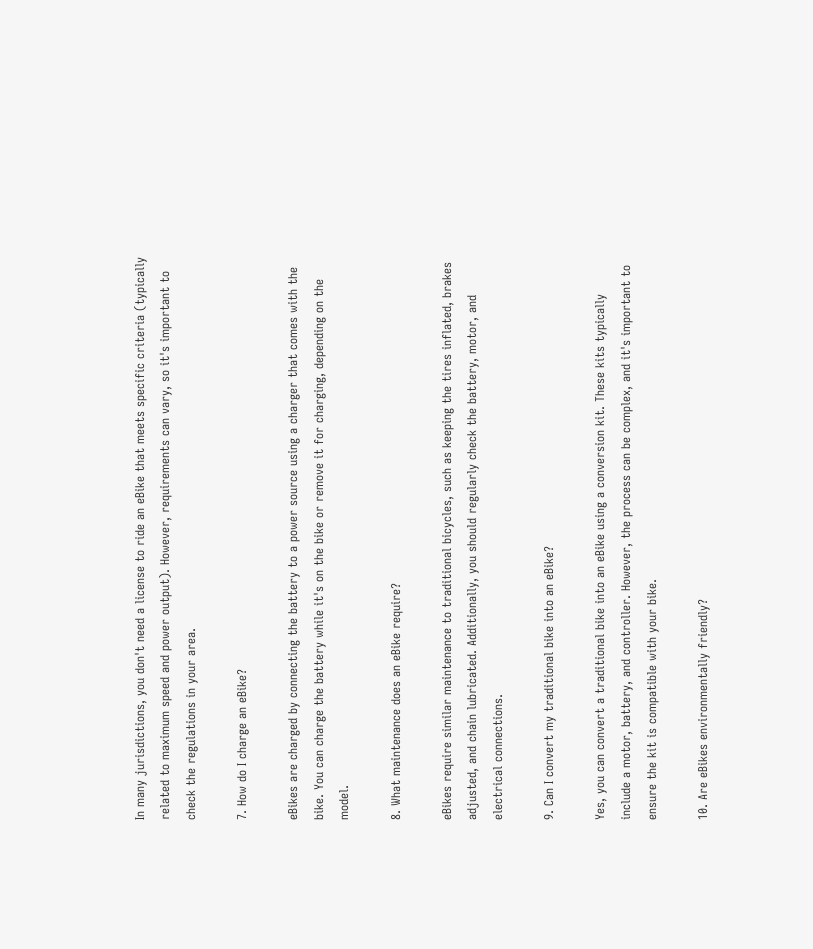In many jurisdictions, you don't need a license to ride an eBike that meets specific criteria (typically related to maximum speed and power output). However, requirements can vary, so it's important to check the regulations in your area.

7. How do I charge an eBike?

eBikes are charged by connecting the battery to a power source using a charger that comes with the bike. You can charge the battery while it's on the bike or remove it for charging, depending on the model.

8. What maintenance does an eBike require?

eBikes require similar maintenance to traditional bicycles, such as keeping the tires inflated, brakes adjusted, and chain lubricated. Additionally, you should regularly check the battery, motor, and electrical connections.

9. Can I convert my traditional bike into an eBike?

Yes, you can convert a traditional bike into an eBike using a conversion kit. These kits typically include a motor, battery, and controller. However, the process can be complex, and it's important to ensure the kit is compatible with your bike.

10. Are eBikes environmentally friendly?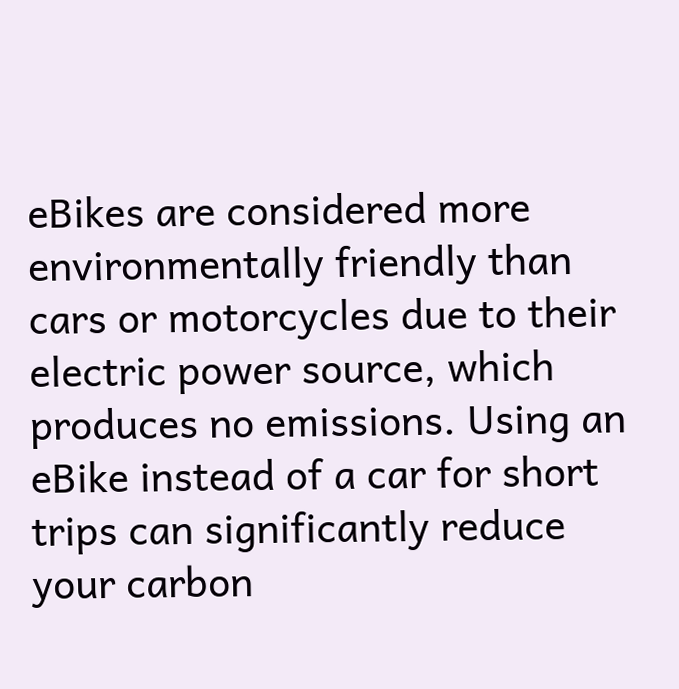eBikes are considered more environmentally friendly than cars or motorcycles due to their electric power source, which produces no emissions. Using an eBike instead of a car for short trips can significantly reduce your carbon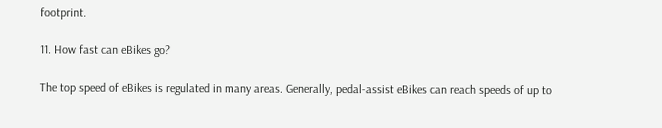footprint.

11. How fast can eBikes go?

The top speed of eBikes is regulated in many areas. Generally, pedal-assist eBikes can reach speeds of up to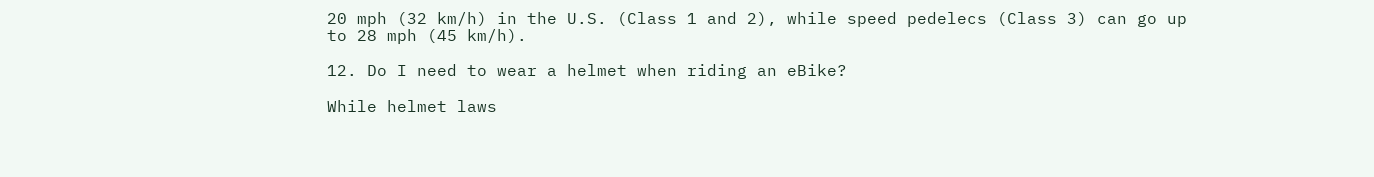20 mph (32 km/h) in the U.S. (Class 1 and 2), while speed pedelecs (Class 3) can go up to 28 mph (45 km/h).

12. Do I need to wear a helmet when riding an eBike?

While helmet laws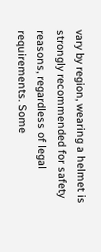vary by region, wearing a helmet is strongly recommended for safety reasons, regardless of legal requirements. Some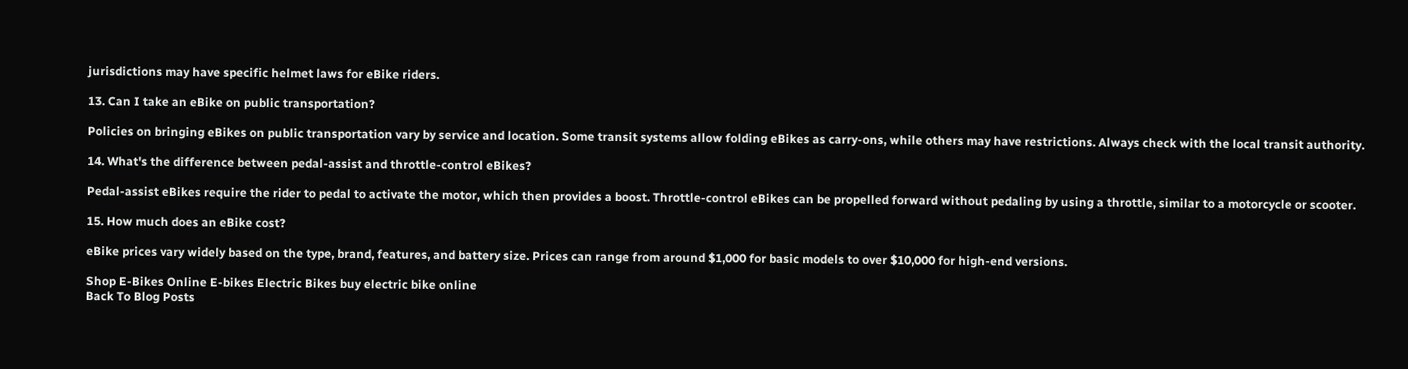jurisdictions may have specific helmet laws for eBike riders.

13. Can I take an eBike on public transportation?

Policies on bringing eBikes on public transportation vary by service and location. Some transit systems allow folding eBikes as carry-ons, while others may have restrictions. Always check with the local transit authority.

14. What's the difference between pedal-assist and throttle-control eBikes?

Pedal-assist eBikes require the rider to pedal to activate the motor, which then provides a boost. Throttle-control eBikes can be propelled forward without pedaling by using a throttle, similar to a motorcycle or scooter.

15. How much does an eBike cost?

eBike prices vary widely based on the type, brand, features, and battery size. Prices can range from around $1,000 for basic models to over $10,000 for high-end versions.

Shop E-Bikes Online E-bikes Electric Bikes buy electric bike online
Back To Blog Posts